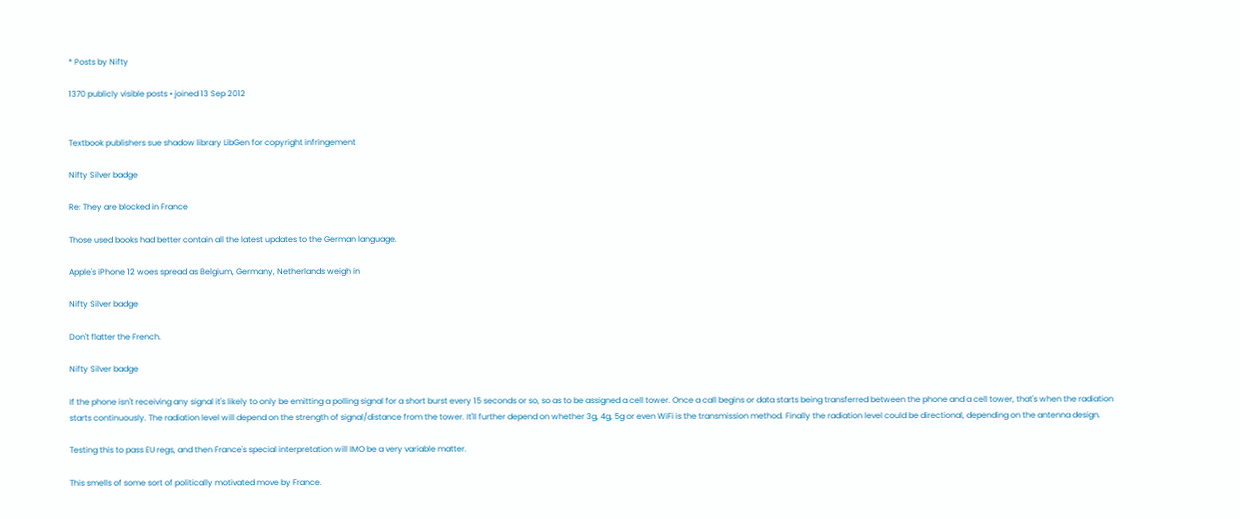* Posts by Nifty

1370 publicly visible posts • joined 13 Sep 2012


Textbook publishers sue shadow library LibGen for copyright infringement

Nifty Silver badge

Re: They are blocked in France

Those used books had better contain all the latest updates to the German language.

Apple's iPhone 12 woes spread as Belgium, Germany, Netherlands weigh in

Nifty Silver badge

Don't flatter the French.

Nifty Silver badge

If the phone isn't receiving any signal it's likely to only be emitting a polling signal for a short burst every 15 seconds or so, so as to be assigned a cell tower. Once a call begins or data starts being transferred between the phone and a cell tower, that's when the radiation starts continuously. The radiation level will depend on the strength of signal/distance from the tower. It'll further depend on whether 3g, 4g, 5g or even WiFi is the transmission method. Finally the radiation level could be directional, depending on the antenna design.

Testing this to pass EU regs, and then France's special interpretation will IMO be a very variable matter.

This smells of some sort of politically motivated move by France.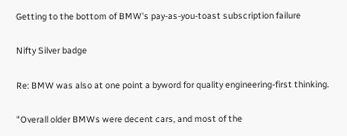Getting to the bottom of BMW's pay-as-you-toast subscription failure

Nifty Silver badge

Re: BMW was also at one point a byword for quality engineering-first thinking.

"Overall older BMWs were decent cars, and most of the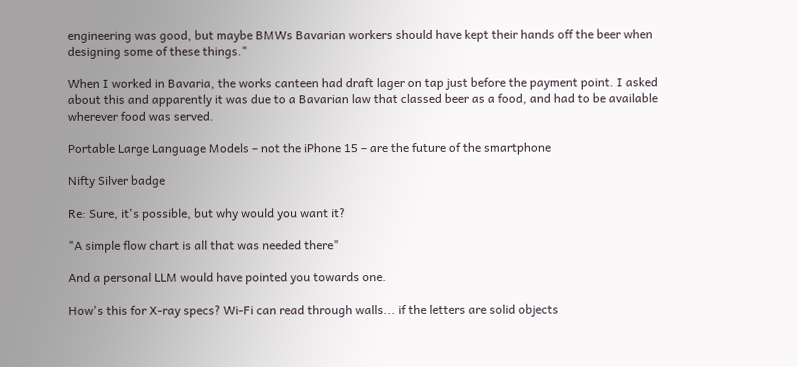engineering was good, but maybe BMWs Bavarian workers should have kept their hands off the beer when designing some of these things."

When I worked in Bavaria, the works canteen had draft lager on tap just before the payment point. I asked about this and apparently it was due to a Bavarian law that classed beer as a food, and had to be available wherever food was served.

Portable Large Language Models – not the iPhone 15 – are the future of the smartphone

Nifty Silver badge

Re: Sure, it's possible, but why would you want it?

"A simple flow chart is all that was needed there"

And a personal LLM would have pointed you towards one.

How's this for X-ray specs? Wi-Fi can read through walls... if the letters are solid objects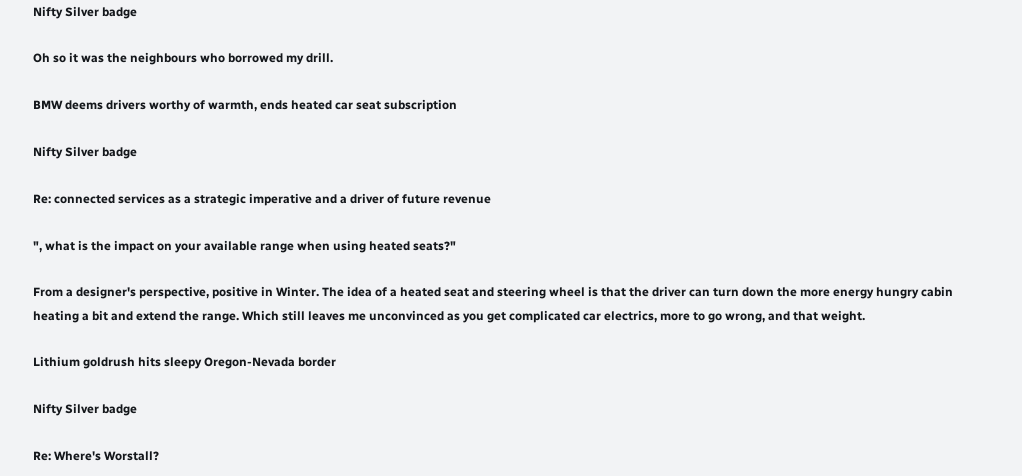Nifty Silver badge

Oh so it was the neighbours who borrowed my drill.

BMW deems drivers worthy of warmth, ends heated car seat subscription

Nifty Silver badge

Re: connected services as a strategic imperative and a driver of future revenue

", what is the impact on your available range when using heated seats?"

From a designer's perspective, positive in Winter. The idea of a heated seat and steering wheel is that the driver can turn down the more energy hungry cabin heating a bit and extend the range. Which still leaves me unconvinced as you get complicated car electrics, more to go wrong, and that weight.

Lithium goldrush hits sleepy Oregon-Nevada border

Nifty Silver badge

Re: Where's Worstall?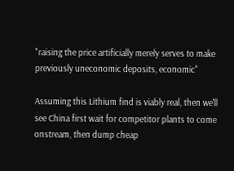"raising the price artificially merely serves to make previously uneconomic deposits, economic"

Assuming this Lithium find is viably real, then we'll see China first wait for competitor plants to come onstream, then dump cheap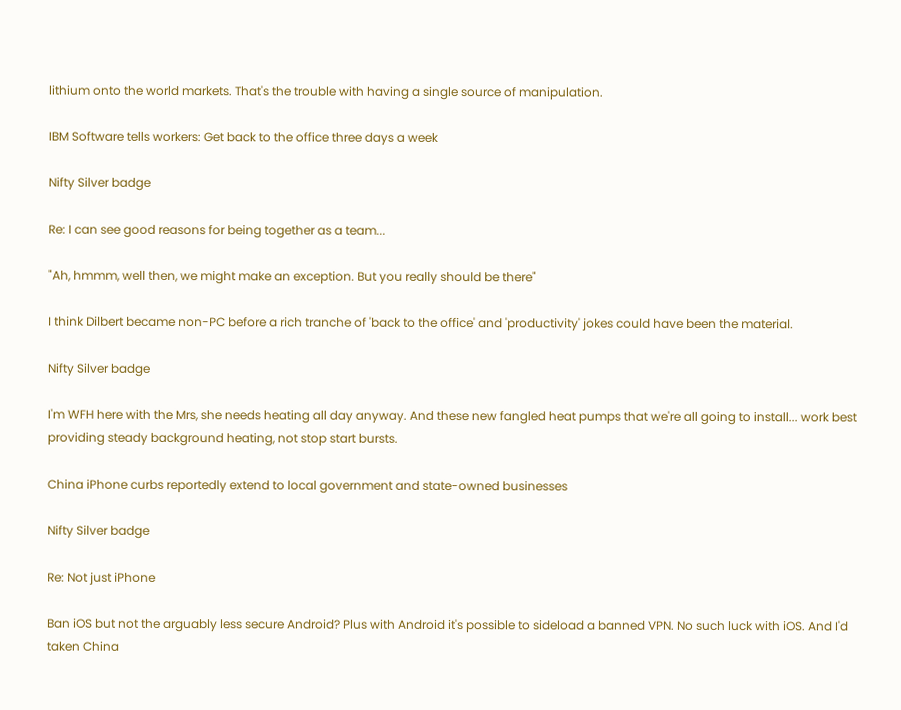lithium onto the world markets. That's the trouble with having a single source of manipulation.

IBM Software tells workers: Get back to the office three days a week

Nifty Silver badge

Re: I can see good reasons for being together as a team...

"Ah, hmmm, well then, we might make an exception. But you really should be there"

I think Dilbert became non-PC before a rich tranche of 'back to the office' and 'productivity' jokes could have been the material.

Nifty Silver badge

I'm WFH here with the Mrs, she needs heating all day anyway. And these new fangled heat pumps that we're all going to install... work best providing steady background heating, not stop start bursts.

China iPhone curbs reportedly extend to local government and state-owned businesses

Nifty Silver badge

Re: Not just iPhone

Ban iOS but not the arguably less secure Android? Plus with Android it's possible to sideload a banned VPN. No such luck with iOS. And I'd taken China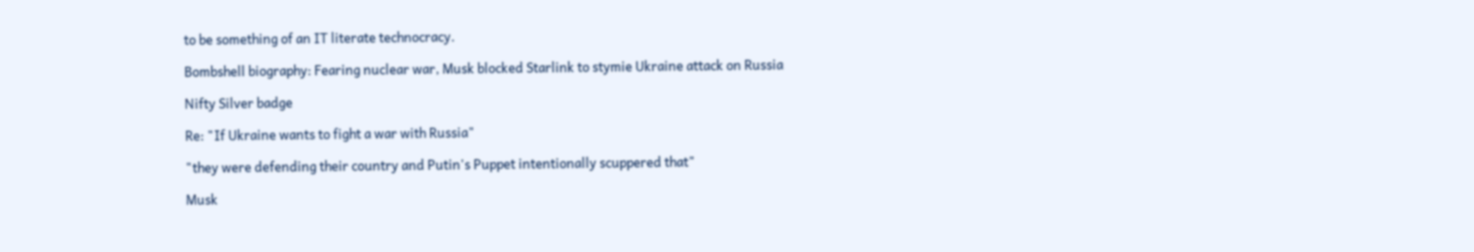to be something of an IT literate technocracy.

Bombshell biography: Fearing nuclear war, Musk blocked Starlink to stymie Ukraine attack on Russia

Nifty Silver badge

Re: "If Ukraine wants to fight a war with Russia"

"they were defending their country and Putin's Puppet intentionally scuppered that"

Musk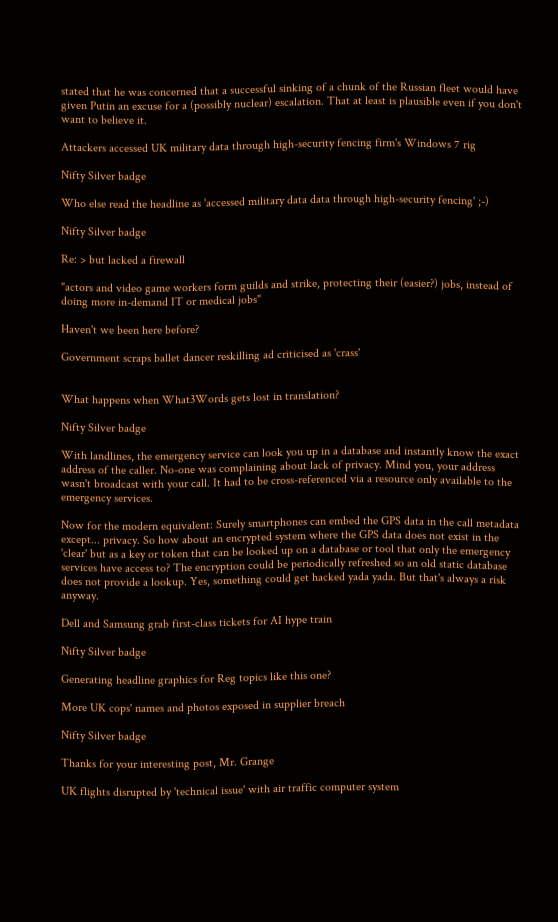stated that he was concerned that a successful sinking of a chunk of the Russian fleet would have given Putin an excuse for a (possibly nuclear) escalation. That at least is plausible even if you don't want to believe it.

Attackers accessed UK military data through high-security fencing firm's Windows 7 rig

Nifty Silver badge

Who else read the headline as 'accessed military data data through high-security fencing' ;-)

Nifty Silver badge

Re: > but lacked a firewall

"actors and video game workers form guilds and strike, protecting their (easier?) jobs, instead of doing more in-demand IT or medical jobs"

Haven't we been here before?

Government scraps ballet dancer reskilling ad criticised as 'crass'


What happens when What3Words gets lost in translation?

Nifty Silver badge

With landlines, the emergency service can look you up in a database and instantly know the exact address of the caller. No-one was complaining about lack of privacy. Mind you, your address wasn't broadcast with your call. It had to be cross-referenced via a resource only available to the emergency services.

Now for the modern equivalent: Surely smartphones can embed the GPS data in the call metadata except... privacy. So how about an encrypted system where the GPS data does not exist in the 'clear' but as a key or token that can be looked up on a database or tool that only the emergency services have access to? The encryption could be periodically refreshed so an old static database does not provide a lookup. Yes, something could get hacked yada yada. But that's always a risk anyway.

Dell and Samsung grab first-class tickets for AI hype train

Nifty Silver badge

Generating headline graphics for Reg topics like this one?

More UK cops' names and photos exposed in supplier breach

Nifty Silver badge

Thanks for your interesting post, Mr. Grange

UK flights disrupted by 'technical issue' with air traffic computer system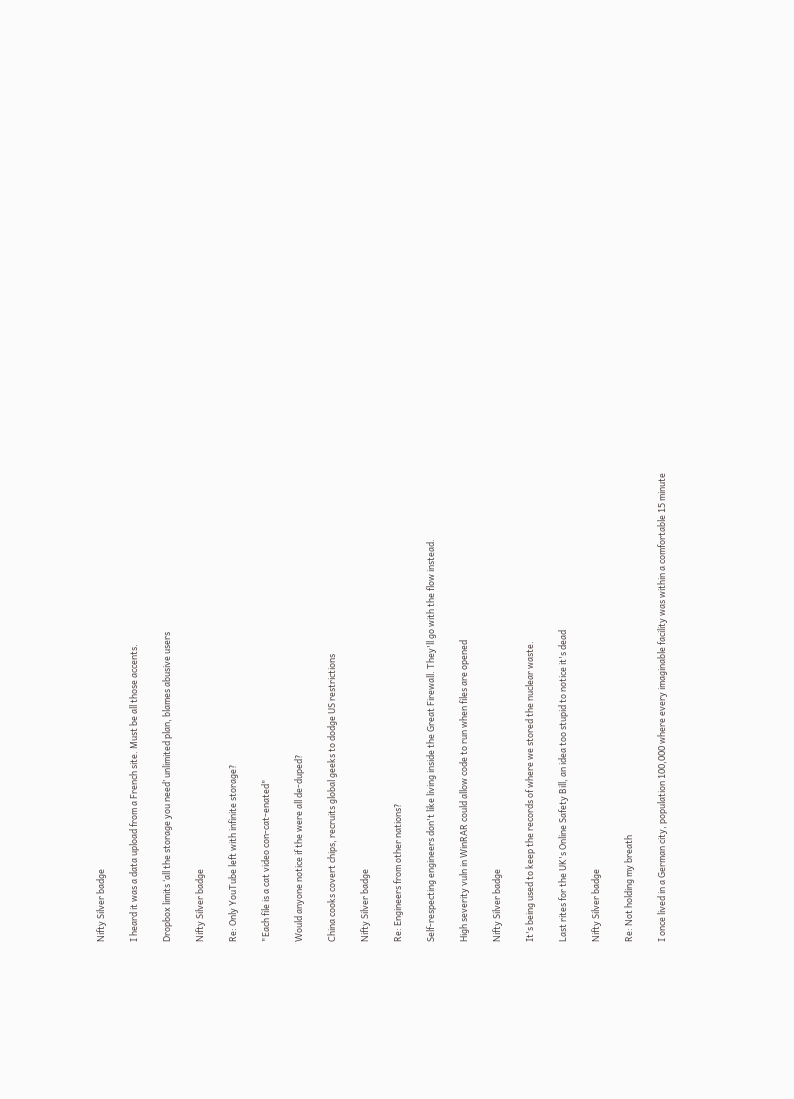Nifty Silver badge

I heard it was a data upload from a French site. Must be all those accents.

Dropbox limits ‘all the storage you need’ unlimited plan, blames abusive users

Nifty Silver badge

Re: Only YouTube left with infinite storage?

"Each file is a cat video con-cat-enated"

Would anyone notice if the were all de-duped?

China cooks covert chips, recruits global geeks to dodge US restrictions

Nifty Silver badge

Re: Engineers from other nations?

Self-respecting engineers don't like living inside the Great Firewall. They'll go with the flow instead.

High severity vuln in WinRAR could allow code to run when files are opened

Nifty Silver badge

It's being used to keep the records of where we stored the nuclear waste.

Last rites for the UK's Online Safety Bill, an idea too stupid to notice it's dead

Nifty Silver badge

Re: Not holding my breath

I once lived in a German city, population 100,000 where every imaginable facility was within a comfortable 15 minute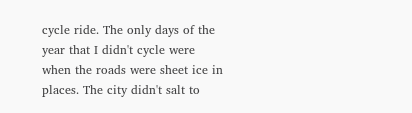cycle ride. The only days of the year that I didn't cycle were when the roads were sheet ice in places. The city didn't salt to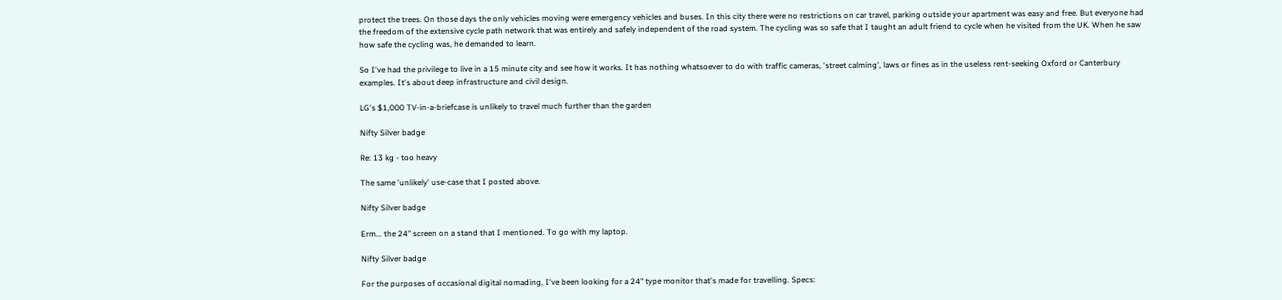protect the trees. On those days the only vehicles moving were emergency vehicles and buses. In this city there were no restrictions on car travel, parking outside your apartment was easy and free. But everyone had the freedom of the extensive cycle path network that was entirely and safely independent of the road system. The cycling was so safe that I taught an adult friend to cycle when he visited from the UK. When he saw how safe the cycling was, he demanded to learn.

So I've had the privilege to live in a 15 minute city and see how it works. It has nothing whatsoever to do with traffic cameras, 'street calming', laws or fines as in the useless rent-seeking Oxford or Canterbury examples. It's about deep infrastructure and civil design.

LG's $1,000 TV-in-a-briefcase is unlikely to travel much further than the garden

Nifty Silver badge

Re: 13 kg - too heavy

The same 'unlikely' use-case that I posted above.

Nifty Silver badge

Erm... the 24" screen on a stand that I mentioned. To go with my laptop.

Nifty Silver badge

For the purposes of occasional digital nomading, I've been looking for a 24" type monitor that's made for travelling. Specs: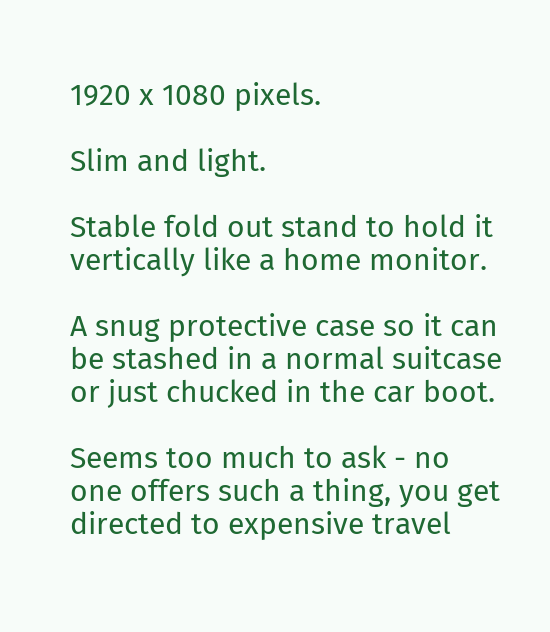1920 x 1080 pixels.

Slim and light.

Stable fold out stand to hold it vertically like a home monitor.

A snug protective case so it can be stashed in a normal suitcase or just chucked in the car boot.

Seems too much to ask - no one offers such a thing, you get directed to expensive travel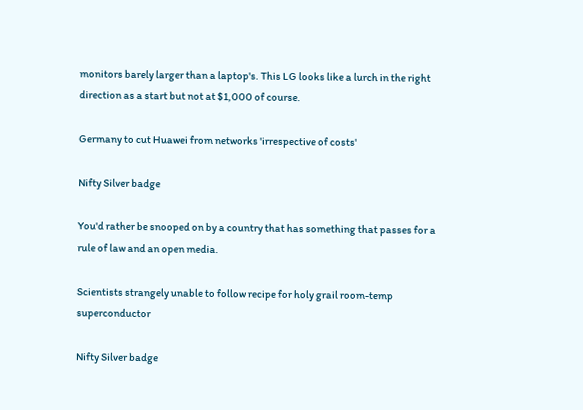monitors barely larger than a laptop's. This LG looks like a lurch in the right direction as a start but not at $1,000 of course.

Germany to cut Huawei from networks 'irrespective of costs'

Nifty Silver badge

You'd rather be snooped on by a country that has something that passes for a rule of law and an open media.

Scientists strangely unable to follow recipe for holy grail room-temp superconductor

Nifty Silver badge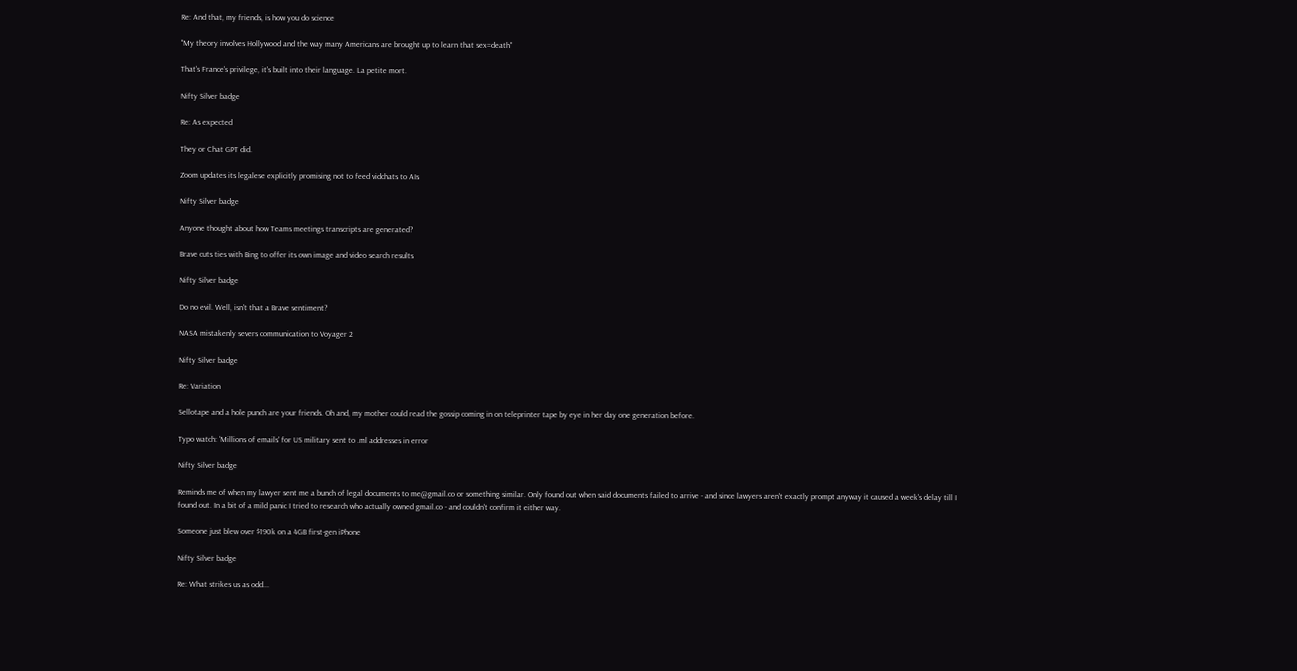Re: And that, my friends, is how you do science

"My theory involves Hollywood and the way many Americans are brought up to learn that sex=death"

That's France's privilege, it's built into their language. La petite mort.

Nifty Silver badge

Re: As expected

They or Chat GPT did.

Zoom updates its legalese explicitly promising not to feed vidchats to AIs

Nifty Silver badge

Anyone thought about how Teams meetings transcripts are generated?

Brave cuts ties with Bing to offer its own image and video search results

Nifty Silver badge

Do no evil. Well, isn't that a Brave sentiment?

NASA mistakenly severs communication to Voyager 2

Nifty Silver badge

Re: Variation

Sellotape and a hole punch are your friends. Oh and, my mother could read the gossip coming in on teleprinter tape by eye in her day one generation before.

Typo watch: 'Millions of emails' for US military sent to .ml addresses in error

Nifty Silver badge

Reminds me of when my lawyer sent me a bunch of legal documents to me@gmail.co or something similar. Only found out when said documents failed to arrive - and since lawyers aren't exactly prompt anyway it caused a week's delay till I found out. In a bit of a mild panic I tried to research who actually owned gmail.co - and couldn't confirm it either way.

Someone just blew over $190k on a 4GB first-gen iPhone

Nifty Silver badge

Re: What strikes us as odd...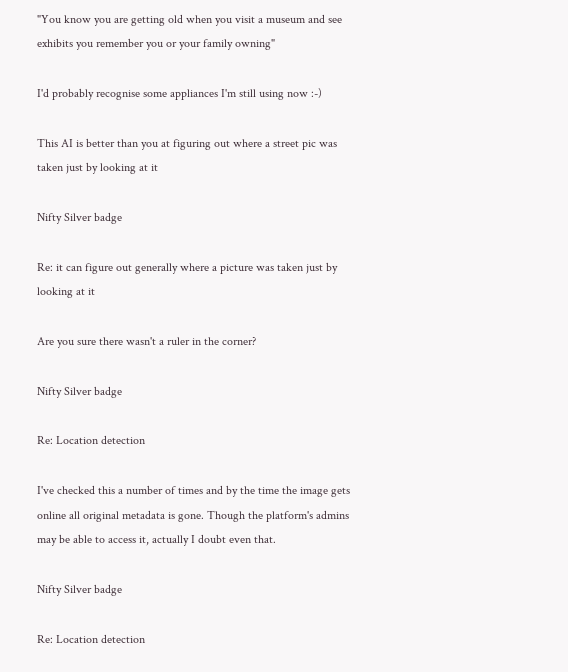"You know you are getting old when you visit a museum and see exhibits you remember you or your family owning"

I'd probably recognise some appliances I'm still using now :-)

This AI is better than you at figuring out where a street pic was taken just by looking at it

Nifty Silver badge

Re: it can figure out generally where a picture was taken just by looking at it

Are you sure there wasn't a ruler in the corner?

Nifty Silver badge

Re: Location detection

I've checked this a number of times and by the time the image gets online all original metadata is gone. Though the platform's admins may be able to access it, actually I doubt even that.

Nifty Silver badge

Re: Location detection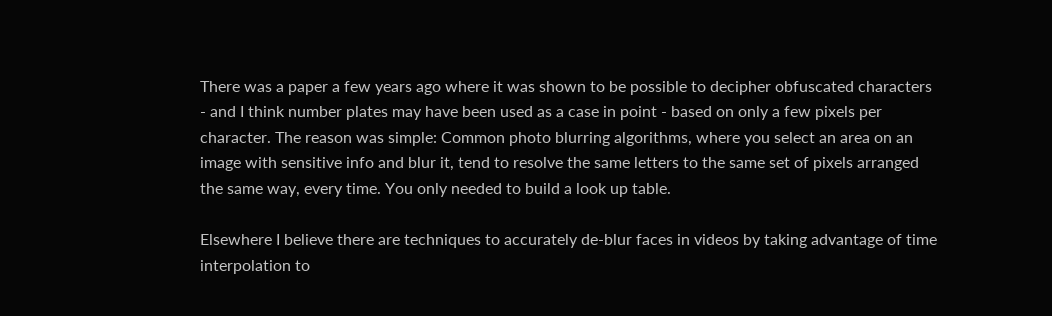There was a paper a few years ago where it was shown to be possible to decipher obfuscated characters - and I think number plates may have been used as a case in point - based on only a few pixels per character. The reason was simple: Common photo blurring algorithms, where you select an area on an image with sensitive info and blur it, tend to resolve the same letters to the same set of pixels arranged the same way, every time. You only needed to build a look up table.

Elsewhere I believe there are techniques to accurately de-blur faces in videos by taking advantage of time interpolation to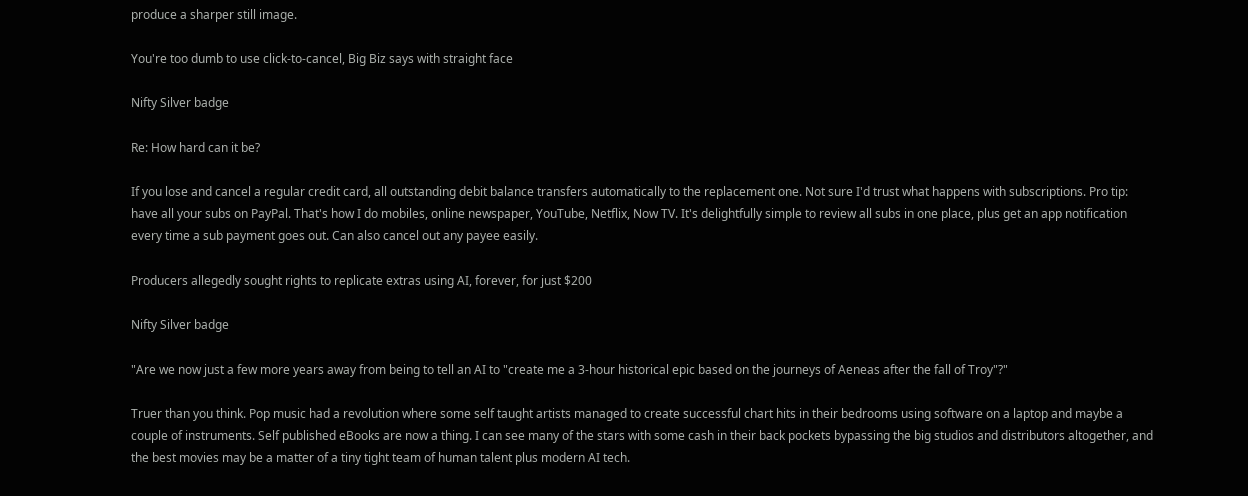produce a sharper still image.

You're too dumb to use click-to-cancel, Big Biz says with straight face

Nifty Silver badge

Re: How hard can it be?

If you lose and cancel a regular credit card, all outstanding debit balance transfers automatically to the replacement one. Not sure I'd trust what happens with subscriptions. Pro tip: have all your subs on PayPal. That's how I do mobiles, online newspaper, YouTube, Netflix, Now TV. It's delightfully simple to review all subs in one place, plus get an app notification every time a sub payment goes out. Can also cancel out any payee easily.

Producers allegedly sought rights to replicate extras using AI, forever, for just $200

Nifty Silver badge

"Are we now just a few more years away from being to tell an AI to "create me a 3-hour historical epic based on the journeys of Aeneas after the fall of Troy"?"

Truer than you think. Pop music had a revolution where some self taught artists managed to create successful chart hits in their bedrooms using software on a laptop and maybe a couple of instruments. Self published eBooks are now a thing. I can see many of the stars with some cash in their back pockets bypassing the big studios and distributors altogether, and the best movies may be a matter of a tiny tight team of human talent plus modern AI tech.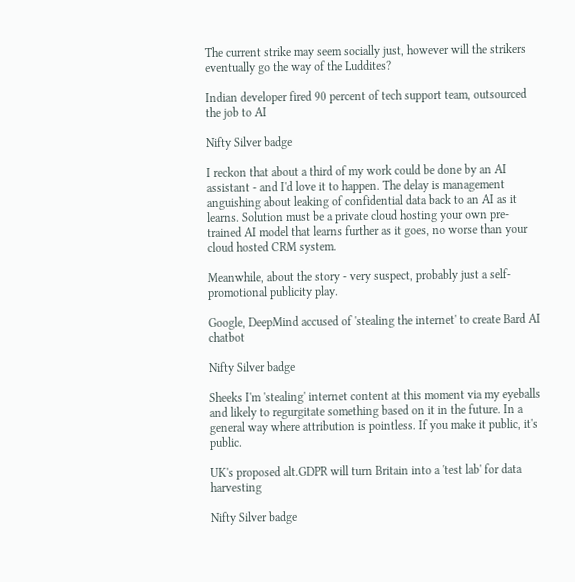The current strike may seem socially just, however will the strikers eventually go the way of the Luddites?

Indian developer fired 90 percent of tech support team, outsourced the job to AI

Nifty Silver badge

I reckon that about a third of my work could be done by an AI assistant - and I'd love it to happen. The delay is management anguishing about leaking of confidential data back to an AI as it learns. Solution must be a private cloud hosting your own pre-trained AI model that learns further as it goes, no worse than your cloud hosted CRM system.

Meanwhile, about the story - very suspect, probably just a self-promotional publicity play.

Google, DeepMind accused of 'stealing the internet' to create Bard AI chatbot

Nifty Silver badge

Sheeks I'm 'stealing' internet content at this moment via my eyeballs and likely to regurgitate something based on it in the future. In a general way where attribution is pointless. If you make it public, it's public.

UK's proposed alt.GDPR will turn Britain into a 'test lab' for data harvesting

Nifty Silver badge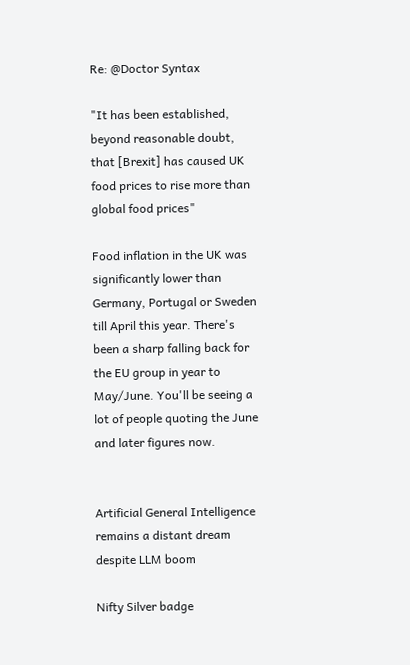Re: @Doctor Syntax

"It has been established, beyond reasonable doubt, that [Brexit] has caused UK food prices to rise more than global food prices"

Food inflation in the UK was significantly lower than Germany, Portugal or Sweden till April this year. There's been a sharp falling back for the EU group in year to May/June. You'll be seeing a lot of people quoting the June and later figures now.


Artificial General Intelligence remains a distant dream despite LLM boom

Nifty Silver badge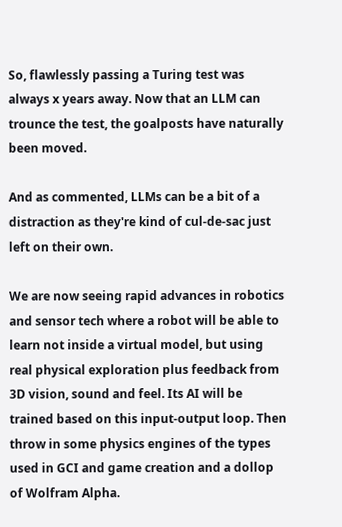So, flawlessly passing a Turing test was always x years away. Now that an LLM can trounce the test, the goalposts have naturally been moved.

And as commented, LLMs can be a bit of a distraction as they're kind of cul-de-sac just left on their own.

We are now seeing rapid advances in robotics and sensor tech where a robot will be able to learn not inside a virtual model, but using real physical exploration plus feedback from 3D vision, sound and feel. Its AI will be trained based on this input-output loop. Then throw in some physics engines of the types used in GCI and game creation and a dollop of Wolfram Alpha.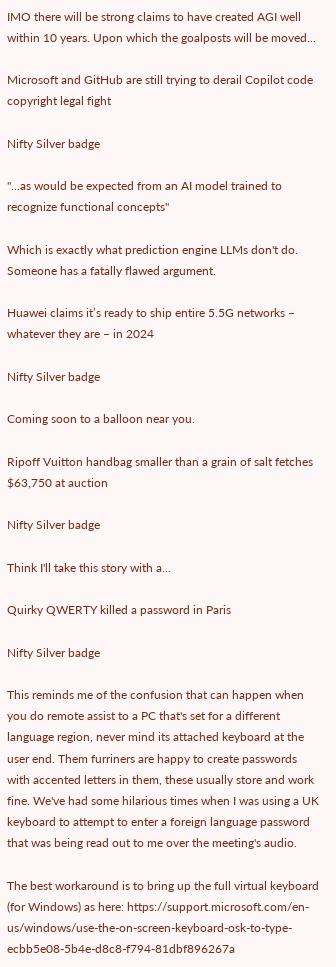IMO there will be strong claims to have created AGI well within 10 years. Upon which the goalposts will be moved...

Microsoft and GitHub are still trying to derail Copilot code copyright legal fight

Nifty Silver badge

"...as would be expected from an AI model trained to recognize functional concepts"

Which is exactly what prediction engine LLMs don't do. Someone has a fatally flawed argument.

Huawei claims it’s ready to ship entire 5.5G networks – whatever they are – in 2024

Nifty Silver badge

Coming soon to a balloon near you.

Ripoff Vuitton handbag smaller than a grain of salt fetches $63,750 at auction

Nifty Silver badge

Think I'll take this story with a...

Quirky QWERTY killed a password in Paris

Nifty Silver badge

This reminds me of the confusion that can happen when you do remote assist to a PC that's set for a different language region, never mind its attached keyboard at the user end. Them furriners are happy to create passwords with accented letters in them, these usually store and work fine. We've had some hilarious times when I was using a UK keyboard to attempt to enter a foreign language password that was being read out to me over the meeting's audio.

The best workaround is to bring up the full virtual keyboard (for Windows) as here: https://support.microsoft.com/en-us/windows/use-the-on-screen-keyboard-osk-to-type-ecbb5e08-5b4e-d8c8-f794-81dbf896267a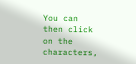You can then click on the characters,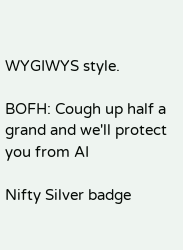WYGIWYS style.

BOFH: Cough up half a grand and we'll protect you from AI

Nifty Silver badge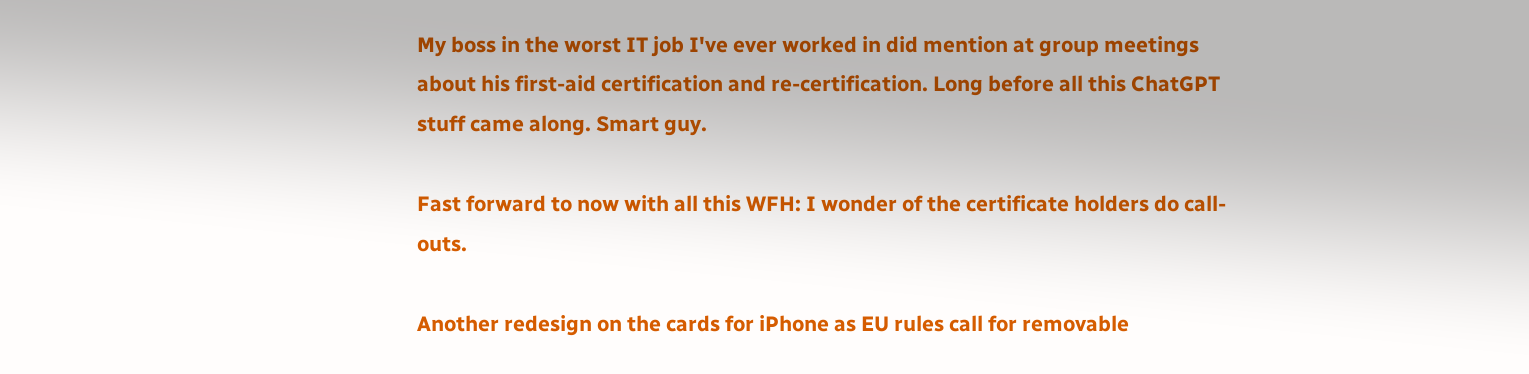My boss in the worst IT job I've ever worked in did mention at group meetings about his first-aid certification and re-certification. Long before all this ChatGPT stuff came along. Smart guy.

Fast forward to now with all this WFH: I wonder of the certificate holders do call-outs.

Another redesign on the cards for iPhone as EU rules call for removable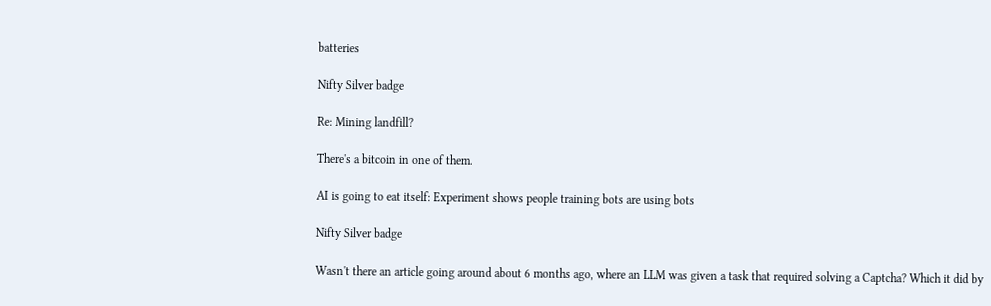batteries

Nifty Silver badge

Re: Mining landfill?

There's a bitcoin in one of them.

AI is going to eat itself: Experiment shows people training bots are using bots

Nifty Silver badge

Wasn't there an article going around about 6 months ago, where an LLM was given a task that required solving a Captcha? Which it did by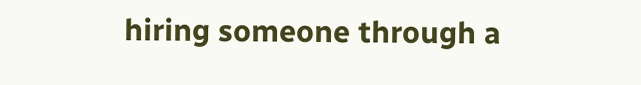hiring someone through a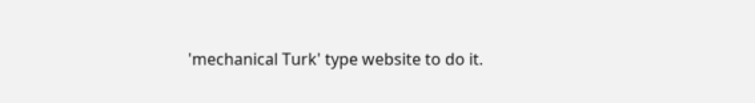'mechanical Turk' type website to do it.